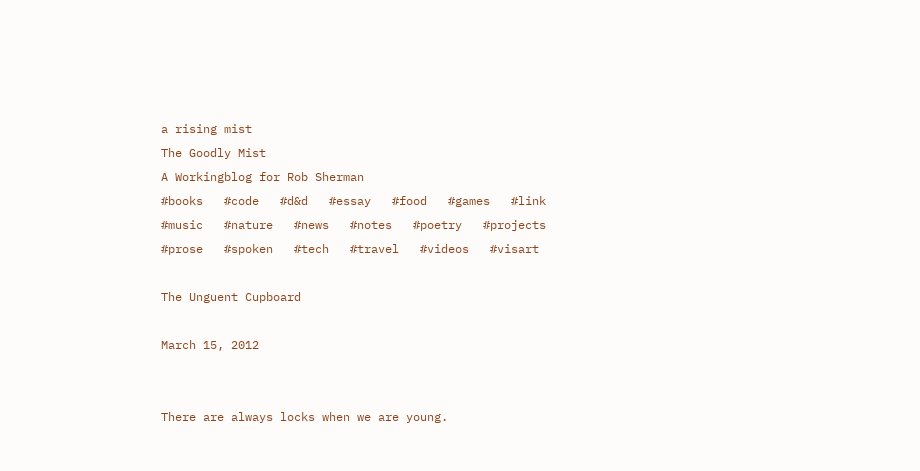a rising mist
The Goodly Mist
A Workingblog for Rob Sherman
#books   #code   #d&d   #essay   #food   #games   #link   #music   #nature   #news   #notes   #poetry   #projects   #prose   #spoken   #tech   #travel   #videos   #visart

The Unguent Cupboard

March 15, 2012


There are always locks when we are young.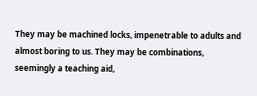They may be machined locks, impenetrable to adults and almost boring to us. They may be combinations, seemingly a teaching aid,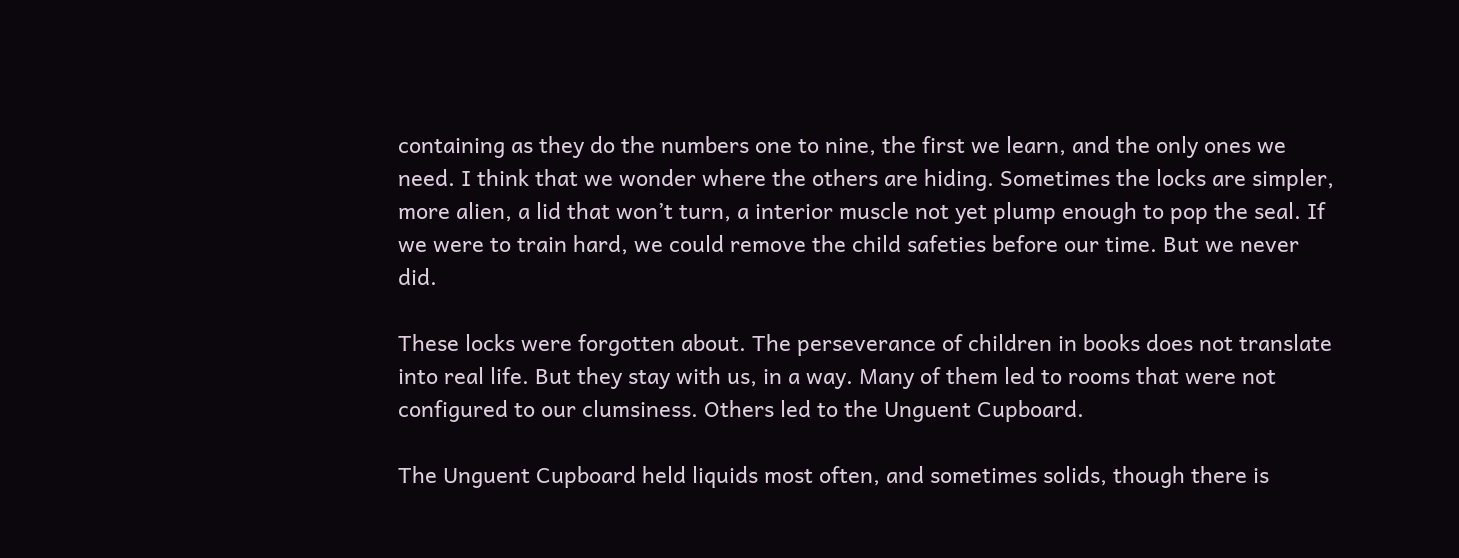containing as they do the numbers one to nine, the first we learn, and the only ones we need. I think that we wonder where the others are hiding. Sometimes the locks are simpler, more alien, a lid that won’t turn, a interior muscle not yet plump enough to pop the seal. If we were to train hard, we could remove the child safeties before our time. But we never did.

These locks were forgotten about. The perseverance of children in books does not translate into real life. But they stay with us, in a way. Many of them led to rooms that were not configured to our clumsiness. Others led to the Unguent Cupboard.

The Unguent Cupboard held liquids most often, and sometimes solids, though there is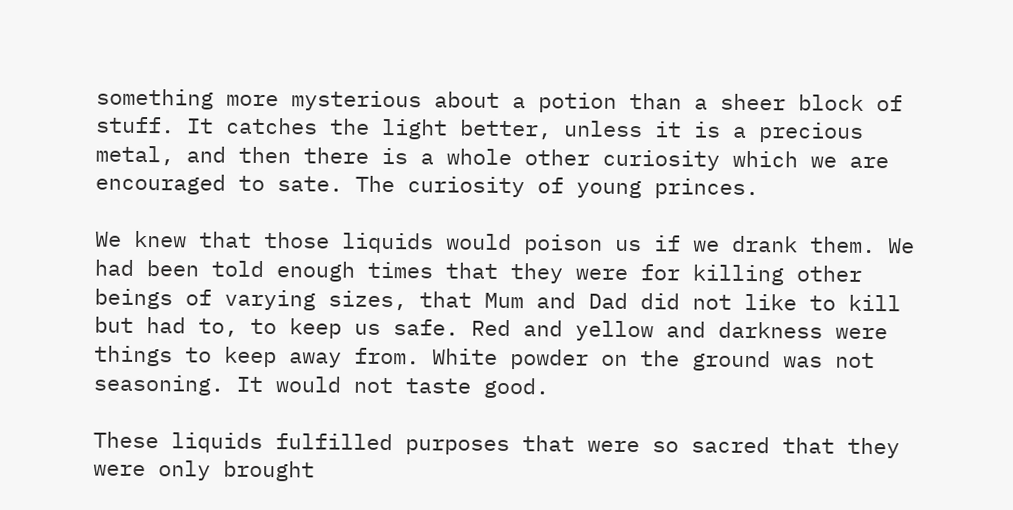something more mysterious about a potion than a sheer block of stuff. It catches the light better, unless it is a precious metal, and then there is a whole other curiosity which we are encouraged to sate. The curiosity of young princes.

We knew that those liquids would poison us if we drank them. We had been told enough times that they were for killing other beings of varying sizes, that Mum and Dad did not like to kill but had to, to keep us safe. Red and yellow and darkness were things to keep away from. White powder on the ground was not seasoning. It would not taste good.

These liquids fulfilled purposes that were so sacred that they were only brought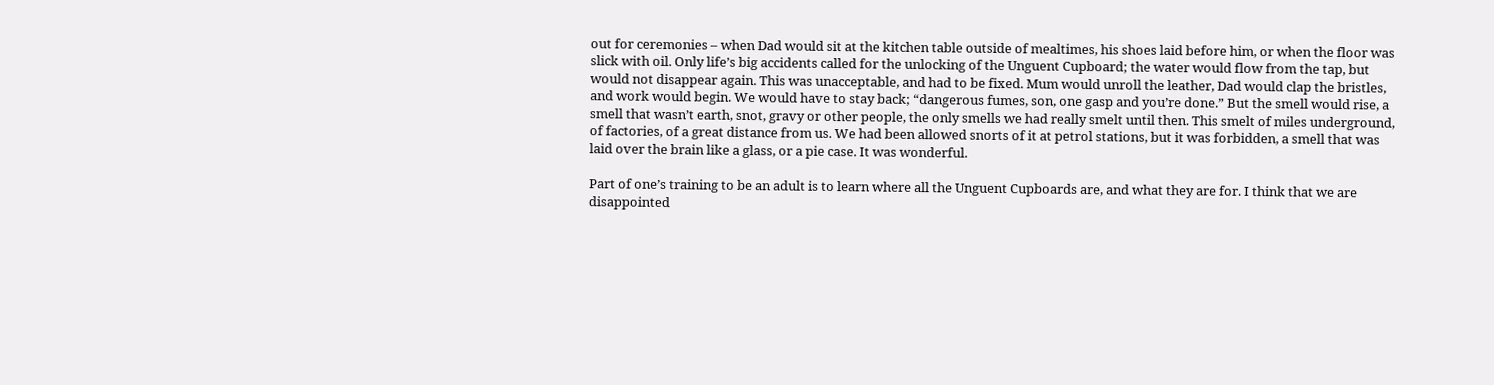out for ceremonies – when Dad would sit at the kitchen table outside of mealtimes, his shoes laid before him, or when the floor was slick with oil. Only life’s big accidents called for the unlocking of the Unguent Cupboard; the water would flow from the tap, but would not disappear again. This was unacceptable, and had to be fixed. Mum would unroll the leather, Dad would clap the bristles, and work would begin. We would have to stay back; “dangerous fumes, son, one gasp and you’re done.” But the smell would rise, a smell that wasn’t earth, snot, gravy or other people, the only smells we had really smelt until then. This smelt of miles underground, of factories, of a great distance from us. We had been allowed snorts of it at petrol stations, but it was forbidden, a smell that was laid over the brain like a glass, or a pie case. It was wonderful.

Part of one’s training to be an adult is to learn where all the Unguent Cupboards are, and what they are for. I think that we are disappointed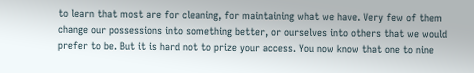to learn that most are for cleaning, for maintaining what we have. Very few of them change our possessions into something better, or ourselves into others that we would prefer to be. But it is hard not to prize your access. You now know that one to nine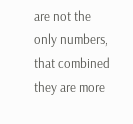are not the only numbers, that combined they are more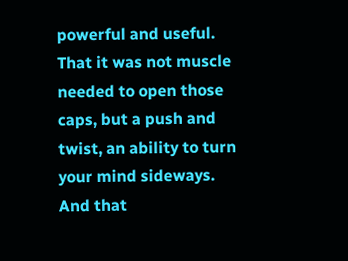powerful and useful. That it was not muscle needed to open those caps, but a push and twist, an ability to turn your mind sideways. And that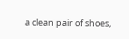a clean pair of shoes,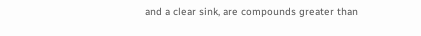and a clear sink, are compounds greater than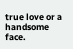true love or a handsome face.